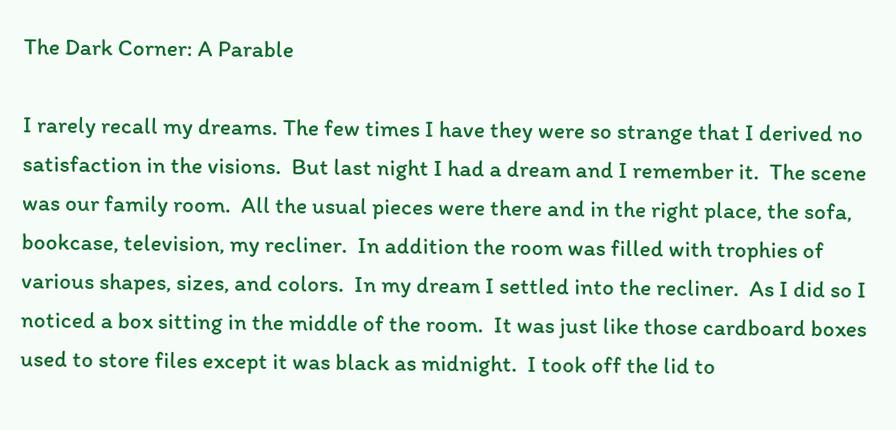The Dark Corner: A Parable

I rarely recall my dreams. The few times I have they were so strange that I derived no satisfaction in the visions.  But last night I had a dream and I remember it.  The scene was our family room.  All the usual pieces were there and in the right place, the sofa, bookcase, television, my recliner.  In addition the room was filled with trophies of various shapes, sizes, and colors.  In my dream I settled into the recliner.  As I did so I noticed a box sitting in the middle of the room.  It was just like those cardboard boxes used to store files except it was black as midnight.  I took off the lid to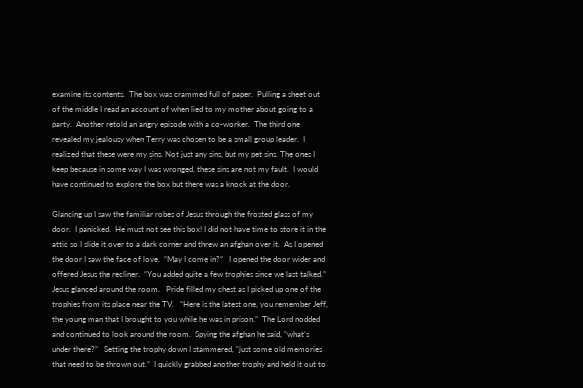examine its contents.  The box was crammed full of paper.  Pulling a sheet out of the middle I read an account of when lied to my mother about going to a party.  Another retold an angry episode with a co-worker.  The third one revealed my jealousy when Terry was chosen to be a small group leader.  I realized that these were my sins. Not just any sins, but my pet sins. The ones I keep because in some way I was wronged, these sins are not my fault.  I would have continued to explore the box but there was a knock at the door.

Glancing up I saw the familiar robes of Jesus through the frosted glass of my door.  I panicked.  He must not see this box! I did not have time to store it in the attic so I slide it over to a dark corner and threw an afghan over it.  As I opened the door I saw the face of love.  “May I come in?”   I opened the door wider and offered Jesus the recliner.  “You added quite a few trophies since we last talked.”  Jesus glanced around the room.   Pride filled my chest as I picked up one of the trophies from its place near the TV.   “Here is the latest one, you remember Jeff, the young man that I brought to you while he was in prison.”  The Lord nodded and continued to look around the room.  Spying the afghan he said, “what’s under there?”   Setting the trophy down I stammered, “just some old memories that need to be thrown out.”  I quickly grabbed another trophy and held it out to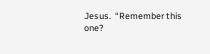Jesus.  “Remember this one?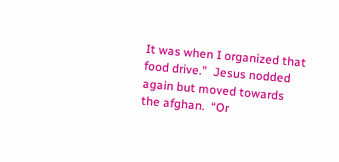It was when I organized that food drive.”  Jesus nodded again but moved towards the afghan.  “Or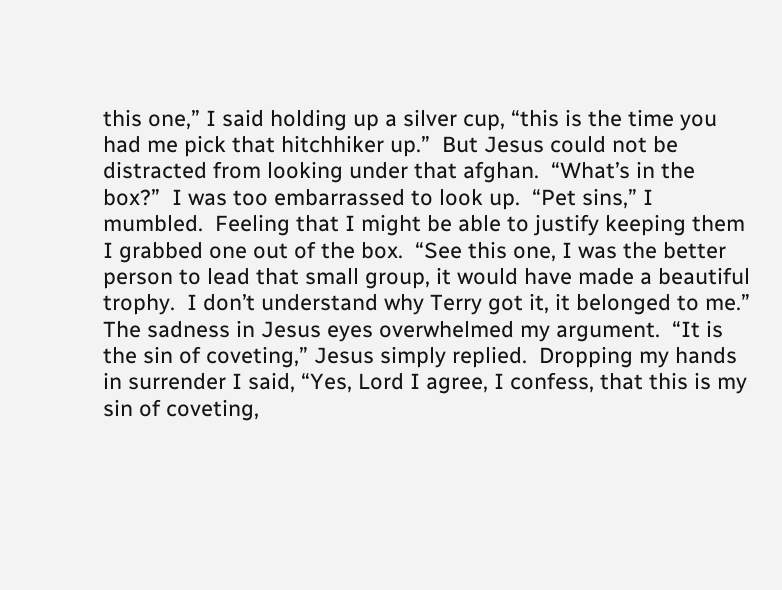this one,” I said holding up a silver cup, “this is the time you had me pick that hitchhiker up.”  But Jesus could not be distracted from looking under that afghan.  “What’s in the box?”  I was too embarrassed to look up.  “Pet sins,” I mumbled.  Feeling that I might be able to justify keeping them I grabbed one out of the box.  “See this one, I was the better person to lead that small group, it would have made a beautiful trophy.  I don’t understand why Terry got it, it belonged to me.”  The sadness in Jesus eyes overwhelmed my argument.  “It is the sin of coveting,” Jesus simply replied.  Dropping my hands in surrender I said, “Yes, Lord I agree, I confess, that this is my sin of coveting,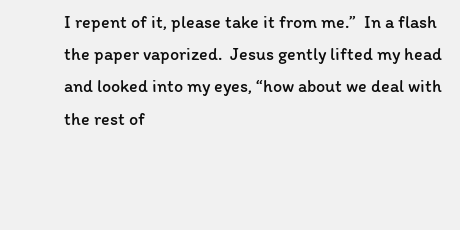I repent of it, please take it from me.”  In a flash the paper vaporized.  Jesus gently lifted my head and looked into my eyes, “how about we deal with the rest of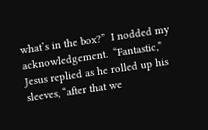what’s in the box?”  I nodded my acknowledgement.  “Fantastic,” Jesus replied as he rolled up his sleeves, “after that we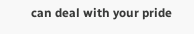can deal with your pride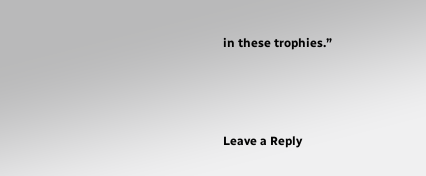in these trophies.”



Leave a Reply